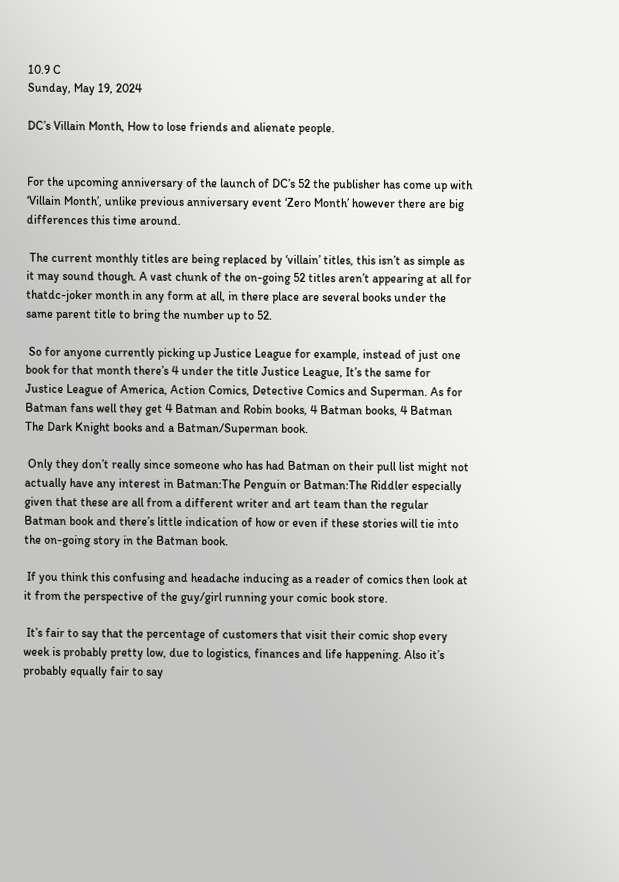10.9 C
Sunday, May 19, 2024

DC’s Villain Month, How to lose friends and alienate people.


For the upcoming anniversary of the launch of DC’s 52 the publisher has come up with ‘Villain Month’, unlike previous anniversary event ‘Zero Month’ however there are big differences this time around.

 The current monthly titles are being replaced by ‘villain’ titles, this isn’t as simple as it may sound though. A vast chunk of the on-going 52 titles aren’t appearing at all for thatdc-joker month in any form at all, in there place are several books under the same parent title to bring the number up to 52.

 So for anyone currently picking up Justice League for example, instead of just one book for that month there’s 4 under the title Justice League, It’s the same for Justice League of America, Action Comics, Detective Comics and Superman. As for Batman fans well they get 4 Batman and Robin books, 4 Batman books, 4 Batman The Dark Knight books and a Batman/Superman book.

 Only they don’t really since someone who has had Batman on their pull list might not actually have any interest in Batman:The Penguin or Batman:The Riddler especially given that these are all from a different writer and art team than the regular Batman book and there’s little indication of how or even if these stories will tie into the on-going story in the Batman book.

 If you think this confusing and headache inducing as a reader of comics then look at it from the perspective of the guy/girl running your comic book store.

 It’s fair to say that the percentage of customers that visit their comic shop every week is probably pretty low, due to logistics, finances and life happening. Also it’s probably equally fair to say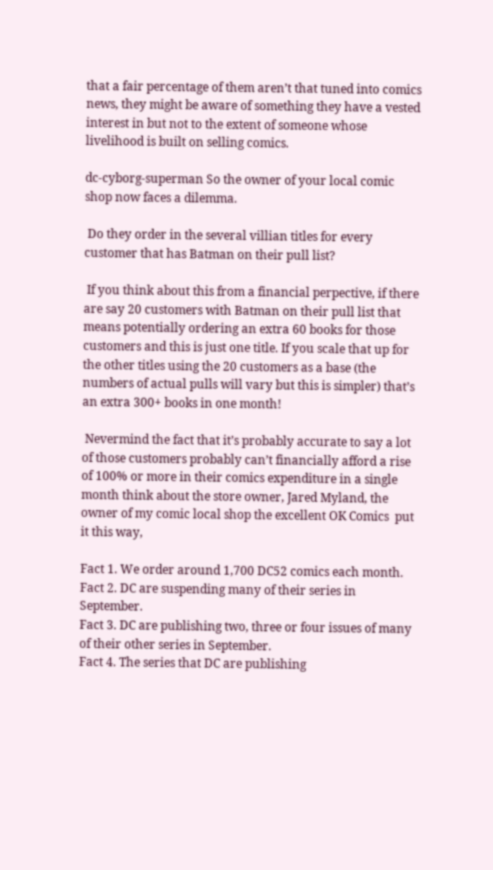that a fair percentage of them aren’t that tuned into comics news, they might be aware of something they have a vested interest in but not to the extent of someone whose livelihood is built on selling comics.

dc-cyborg-superman So the owner of your local comic shop now faces a dilemma.

 Do they order in the several villian titles for every customer that has Batman on their pull list?

 If you think about this from a financial perpective, if there are say 20 customers with Batman on their pull list that means potentially ordering an extra 60 books for those customers and this is just one title. If you scale that up for the other titles using the 20 customers as a base (the numbers of actual pulls will vary but this is simpler) that’s an extra 300+ books in one month!

 Nevermind the fact that it’s probably accurate to say a lot of those customers probably can’t financially afford a rise of 100% or more in their comics expenditure in a single month think about the store owner, Jared Myland, the owner of my comic local shop the excellent OK Comics  put it this way,

Fact 1. We order around 1,700 DC52 comics each month.
Fact 2. DC are suspending many of their series in September.
Fact 3. DC are publishing two, three or four issues of many of their other series in September.
Fact 4. The series that DC are publishing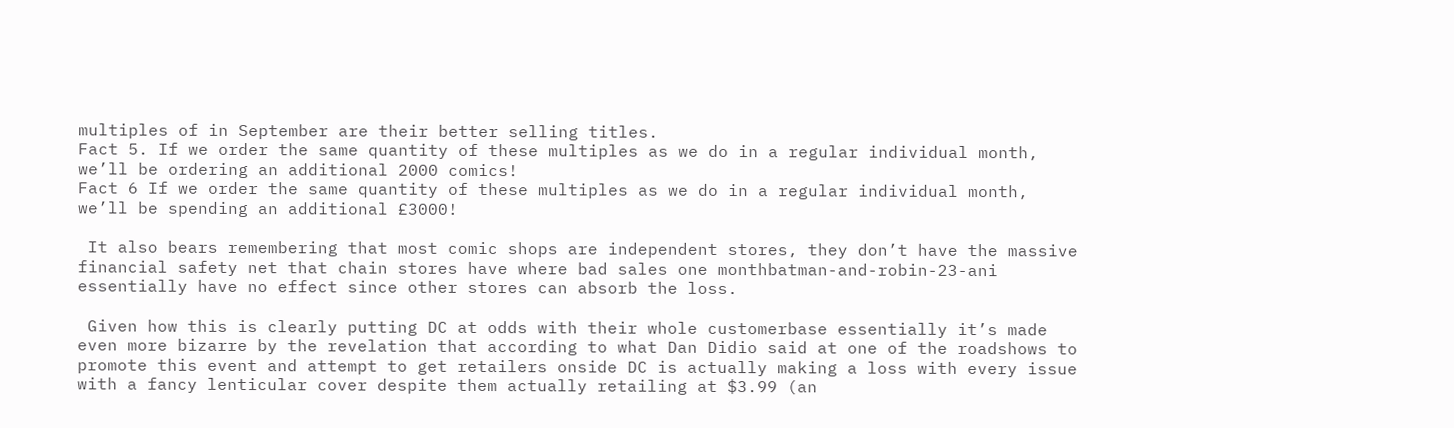multiples of in September are their better selling titles.
Fact 5. If we order the same quantity of these multiples as we do in a regular individual month, we’ll be ordering an additional 2000 comics!
Fact 6 If we order the same quantity of these multiples as we do in a regular individual month, we’ll be spending an additional £3000!

 It also bears remembering that most comic shops are independent stores, they don’t have the massive financial safety net that chain stores have where bad sales one monthbatman-and-robin-23-ani essentially have no effect since other stores can absorb the loss.

 Given how this is clearly putting DC at odds with their whole customerbase essentially it’s made even more bizarre by the revelation that according to what Dan Didio said at one of the roadshows to promote this event and attempt to get retailers onside DC is actually making a loss with every issue with a fancy lenticular cover despite them actually retailing at $3.99 (an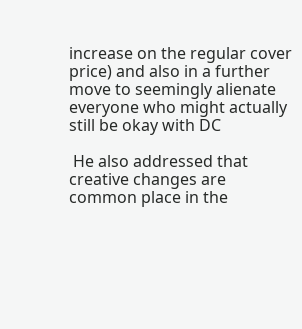increase on the regular cover price) and also in a further move to seemingly alienate everyone who might actually still be okay with DC

 He also addressed that creative changes are common place in the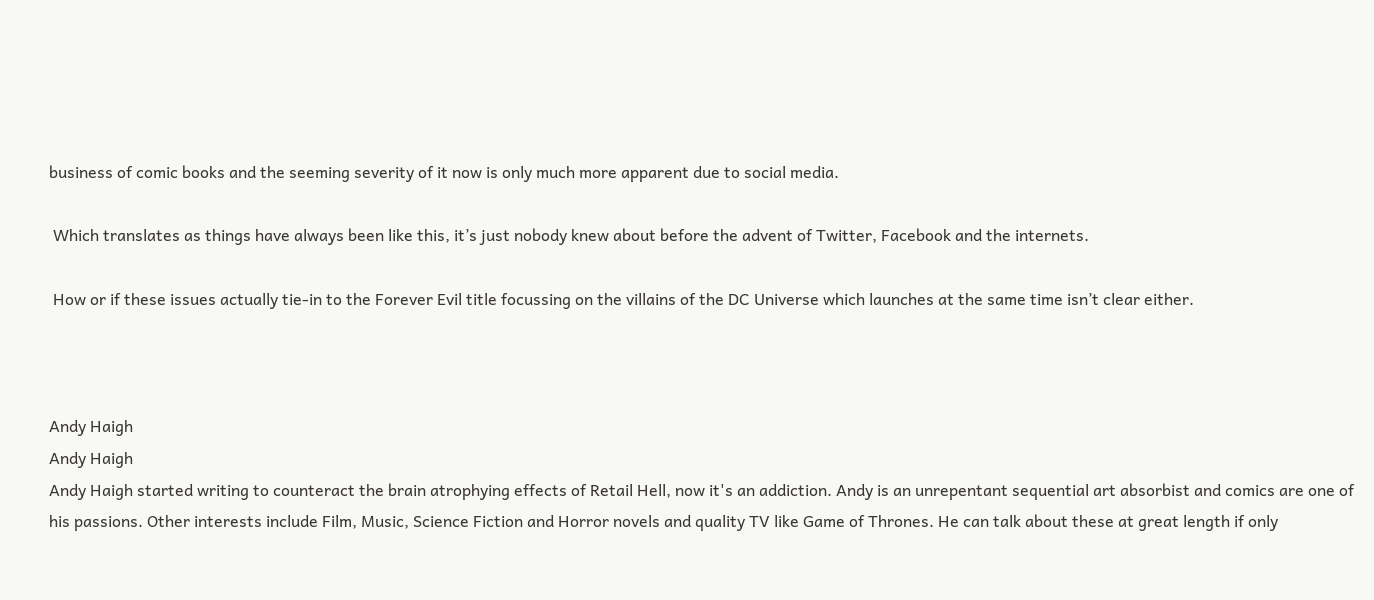business of comic books and the seeming severity of it now is only much more apparent due to social media.

 Which translates as things have always been like this, it’s just nobody knew about before the advent of Twitter, Facebook and the internets.

 How or if these issues actually tie-in to the Forever Evil title focussing on the villains of the DC Universe which launches at the same time isn’t clear either.



Andy Haigh
Andy Haigh
Andy Haigh started writing to counteract the brain atrophying effects of Retail Hell, now it's an addiction. Andy is an unrepentant sequential art absorbist and comics are one of his passions. Other interests include Film, Music, Science Fiction and Horror novels and quality TV like Game of Thrones. He can talk about these at great length if only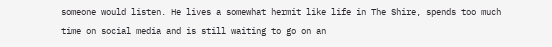someone would listen. He lives a somewhat hermit like life in The Shire, spends too much time on social media and is still waiting to go on an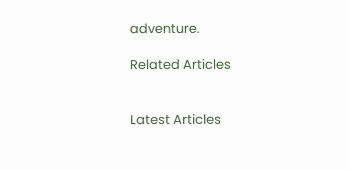adventure.

Related Articles


Latest Articles